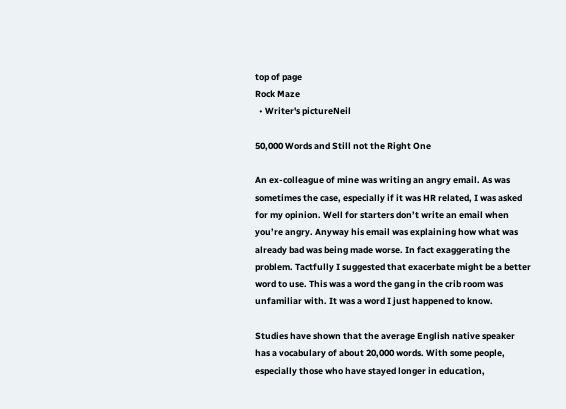top of page
Rock Maze
  • Writer's pictureNeil

50,000 Words and Still not the Right One

An ex-colleague of mine was writing an angry email. As was sometimes the case, especially if it was HR related, I was asked for my opinion. Well for starters don’t write an email when you’re angry. Anyway his email was explaining how what was already bad was being made worse. In fact exaggerating the problem. Tactfully I suggested that exacerbate might be a better word to use. This was a word the gang in the crib room was unfamiliar with. It was a word I just happened to know.

Studies have shown that the average English native speaker has a vocabulary of about 20,000 words. With some people, especially those who have stayed longer in education,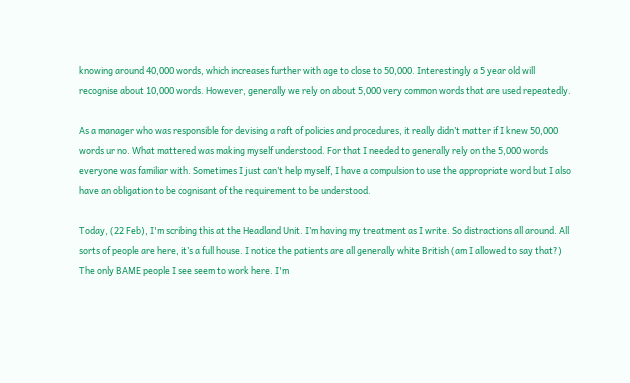knowing around 40,000 words, which increases further with age to close to 50,000. Interestingly a 5 year old will recognise about 10,000 words. However, generally we rely on about 5,000 very common words that are used repeatedly.

As a manager who was responsible for devising a raft of policies and procedures, it really didn’t matter if I knew 50,000 words ur no. What mattered was making myself understood. For that I needed to generally rely on the 5,000 words everyone was familiar with. Sometimes I just can’t help myself, I have a compulsion to use the appropriate word but I also have an obligation to be cognisant of the requirement to be understood.

Today, (22 Feb), I'm scribing this at the Headland Unit. I’m having my treatment as I write. So distractions all around. All sorts of people are here, it’s a full house. I notice the patients are all generally white British (am I allowed to say that?) The only BAME people I see seem to work here. I'm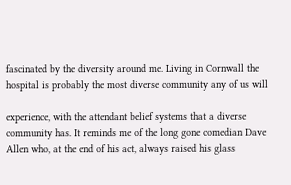fascinated by the diversity around me. Living in Cornwall the hospital is probably the most diverse community any of us will

experience, with the attendant belief systems that a diverse community has. It reminds me of the long gone comedian Dave Allen who, at the end of his act, always raised his glass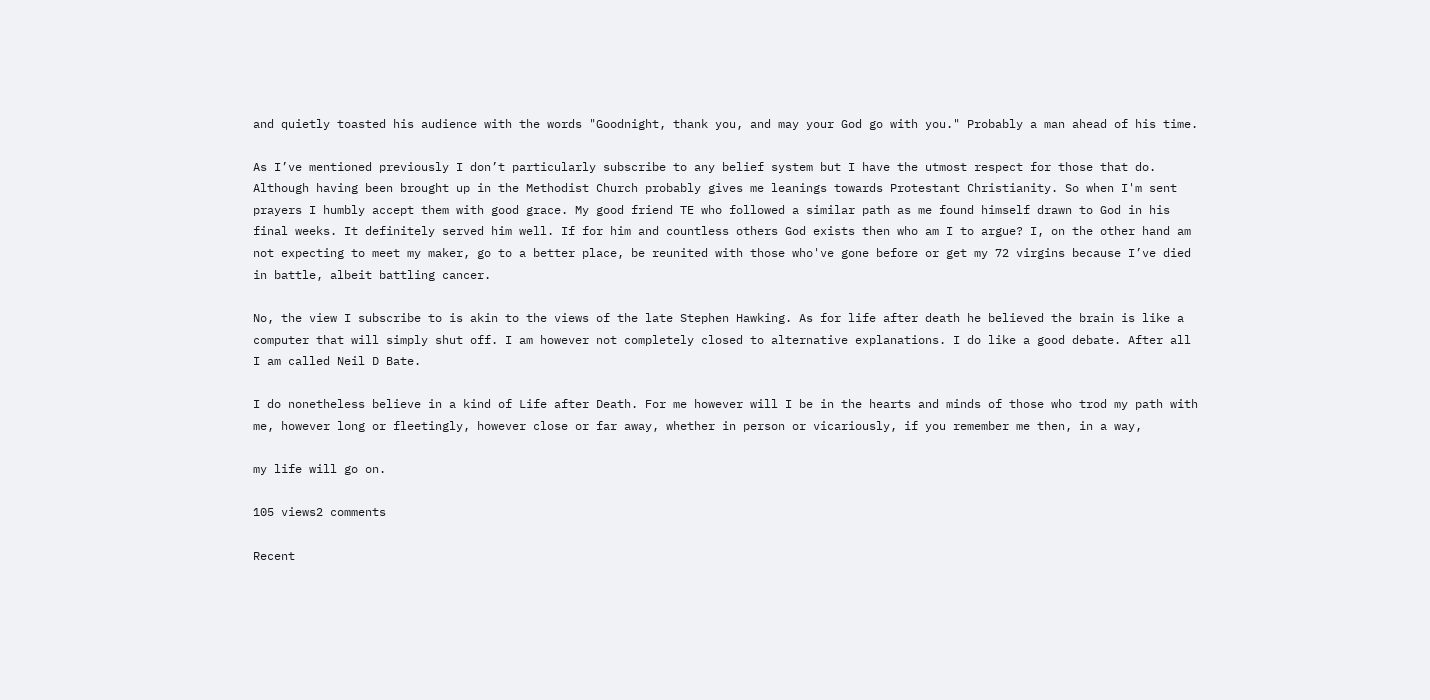and quietly toasted his audience with the words "Goodnight, thank you, and may your God go with you." Probably a man ahead of his time.

As I’ve mentioned previously I don’t particularly subscribe to any belief system but I have the utmost respect for those that do. Although having been brought up in the Methodist Church probably gives me leanings towards Protestant Christianity. So when I'm sent prayers I humbly accept them with good grace. My good friend TE who followed a similar path as me found himself drawn to God in his final weeks. It definitely served him well. If for him and countless others God exists then who am I to argue? I, on the other hand am not expecting to meet my maker, go to a better place, be reunited with those who've gone before or get my 72 virgins because I’ve died in battle, albeit battling cancer.

No, the view I subscribe to is akin to the views of the late Stephen Hawking. As for life after death he believed the brain is like a computer that will simply shut off. I am however not completely closed to alternative explanations. I do like a good debate. After all I am called Neil D Bate.

I do nonetheless believe in a kind of Life after Death. For me however will I be in the hearts and minds of those who trod my path with me, however long or fleetingly, however close or far away, whether in person or vicariously, if you remember me then, in a way,

my life will go on.

105 views2 comments

Recent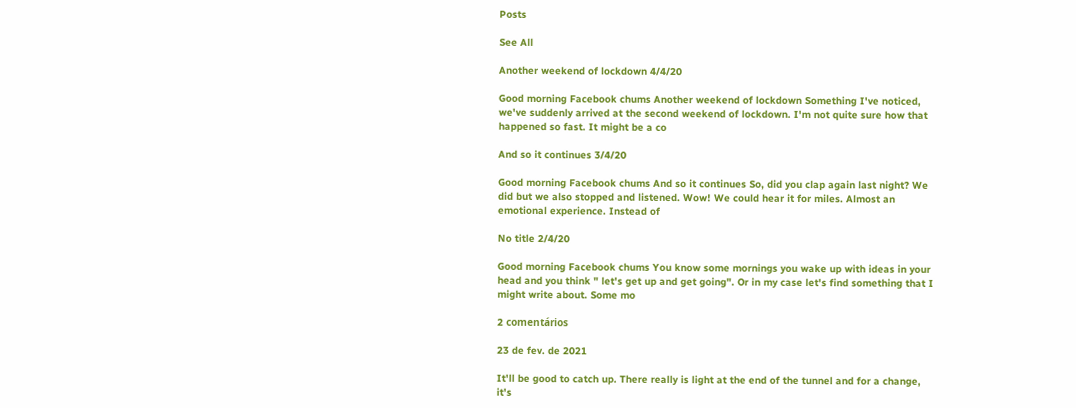Posts

See All

Another weekend of lockdown 4/4/20

Good morning Facebook chums Another weekend of lockdown Something I've noticed, we've suddenly arrived at the second weekend of lockdown. I'm not quite sure how that happened so fast. It might be a co

And so it continues 3/4/20

Good morning Facebook chums And so it continues So, did you clap again last night? We did but we also stopped and listened. Wow! We could hear it for miles. Almost an emotional experience. Instead of

No title 2/4/20

Good morning Facebook chums You know some mornings you wake up with ideas in your head and you think " let's get up and get going". Or in my case let's find something that I might write about. Some mo

2 comentários

23 de fev. de 2021

It'll be good to catch up. There really is light at the end of the tunnel and for a change, it's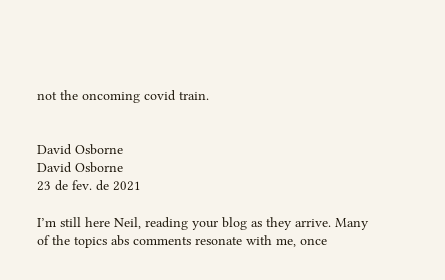not the oncoming covid train.


David Osborne
David Osborne
23 de fev. de 2021

I’m still here Neil, reading your blog as they arrive. Many of the topics abs comments resonate with me, once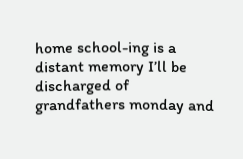home school-ing is a distant memory I’ll be discharged of grandfathers monday and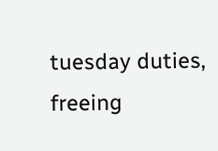tuesday duties, freeing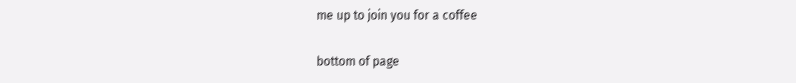me up to join you for a coffee

bottom of page